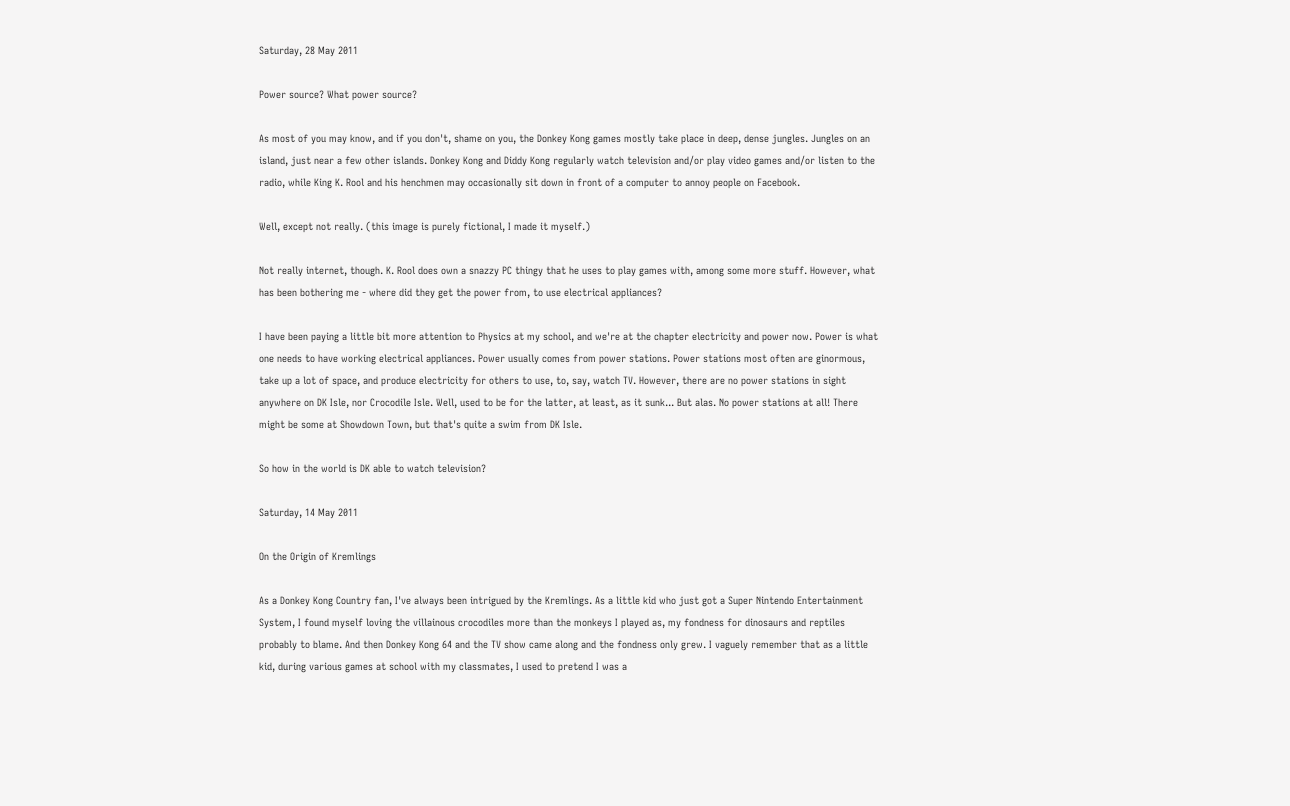Saturday, 28 May 2011

Power source? What power source?

As most of you may know, and if you don't, shame on you, the Donkey Kong games mostly take place in deep, dense jungles. Jungles on an island, just near a few other islands. Donkey Kong and Diddy Kong regularly watch television and/or play video games and/or listen to the radio, while King K. Rool and his henchmen may occasionally sit down in front of a computer to annoy people on Facebook.

Well, except not really. (this image is purely fictional, I made it myself.)

Not really internet, though. K. Rool does own a snazzy PC thingy that he uses to play games with, among some more stuff. However, what has been bothering me - where did they get the power from, to use electrical appliances?

I have been paying a little bit more attention to Physics at my school, and we're at the chapter electricity and power now. Power is what one needs to have working electrical appliances. Power usually comes from power stations. Power stations most often are ginormous, take up a lot of space, and produce electricity for others to use, to, say, watch TV. However, there are no power stations in sight anywhere on DK Isle, nor Crocodile Isle. Well, used to be for the latter, at least, as it sunk... But alas. No power stations at all! There might be some at Showdown Town, but that's quite a swim from DK Isle.

So how in the world is DK able to watch television?

Saturday, 14 May 2011

On the Origin of Kremlings

As a Donkey Kong Country fan, I've always been intrigued by the Kremlings. As a little kid who just got a Super Nintendo Entertainment System, I found myself loving the villainous crocodiles more than the monkeys I played as, my fondness for dinosaurs and reptiles probably to blame. And then Donkey Kong 64 and the TV show came along and the fondness only grew. I vaguely remember that as a little kid, during various games at school with my classmates, I used to pretend I was a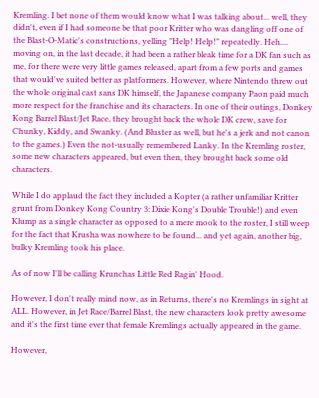Kremling. I bet none of them would know what I was talking about... well, they didn't, even if I had someone be that poor Kritter who was dangling off one of the Blast-O-Matic's constructions, yelling "Help! Help!" repeatedly. Heh.... moving on, in the last decade, it had been a rather bleak time for a DK fan such as me, for there were very little games released, apart from a few ports and games that would've suited better as platformers. However, where Nintendo threw out the whole original cast sans DK himself, the Japanese company Paon paid much more respect for the franchise and its characters. In one of their outings, Donkey Kong Barrel Blast/Jet Race, they brought back the whole DK crew, save for Chunky, Kiddy, and Swanky. (And Bluster as well, but he's a jerk and not canon to the games.) Even the not-usually remembered Lanky. In the Kremling roster, some new characters appeared, but even then, they brought back some old characters.

While I do applaud the fact they included a Kopter (a rather unfamiliar Kritter grunt from Donkey Kong Country 3: Dixie Kong's Double Trouble!) and even Klump as a single character as opposed to a mere mook to the roster, I still weep for the fact that Krusha was nowhere to be found... and yet again, another big, bulky Kremling took his place.

As of now I'll be calling Krunchas Little Red Ragin' Hood.

However, I don't really mind now, as in Returns, there's no Kremlings in sight at ALL. However, in Jet Race/Barrel Blast, the new characters look pretty awesome and it's the first time ever that female Kremlings actually appeared in the game.

However,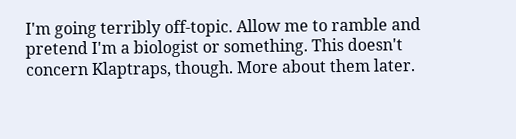I'm going terribly off-topic. Allow me to ramble and pretend I'm a biologist or something. This doesn't concern Klaptraps, though. More about them later.